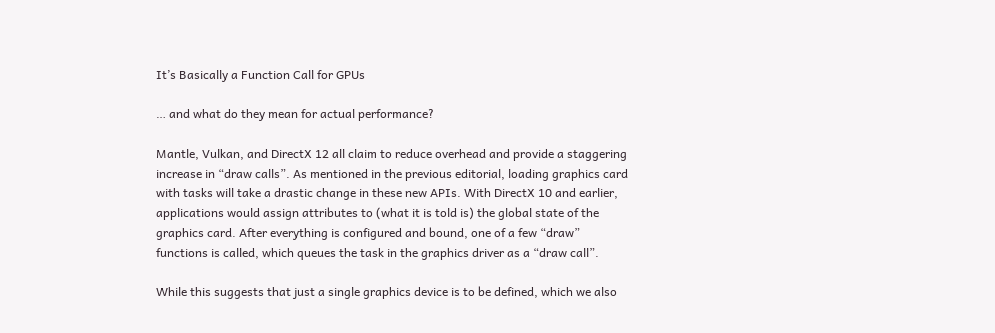It’s Basically a Function Call for GPUs

… and what do they mean for actual performance?

Mantle, Vulkan, and DirectX 12 all claim to reduce overhead and provide a staggering increase in “draw calls”. As mentioned in the previous editorial, loading graphics card with tasks will take a drastic change in these new APIs. With DirectX 10 and earlier, applications would assign attributes to (what it is told is) the global state of the graphics card. After everything is configured and bound, one of a few “draw” functions is called, which queues the task in the graphics driver as a “draw call”.

While this suggests that just a single graphics device is to be defined, which we also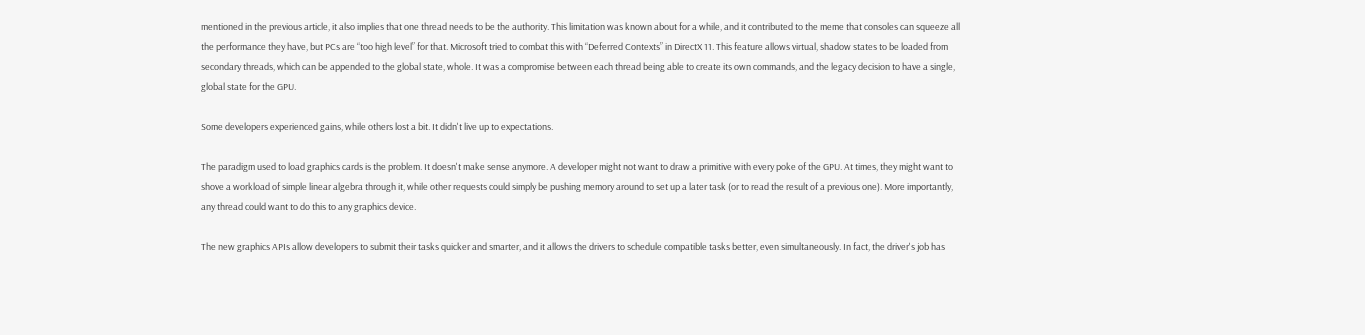mentioned in the previous article, it also implies that one thread needs to be the authority. This limitation was known about for a while, and it contributed to the meme that consoles can squeeze all the performance they have, but PCs are “too high level” for that. Microsoft tried to combat this with “Deferred Contexts” in DirectX 11. This feature allows virtual, shadow states to be loaded from secondary threads, which can be appended to the global state, whole. It was a compromise between each thread being able to create its own commands, and the legacy decision to have a single, global state for the GPU.

Some developers experienced gains, while others lost a bit. It didn't live up to expectations.

The paradigm used to load graphics cards is the problem. It doesn't make sense anymore. A developer might not want to draw a primitive with every poke of the GPU. At times, they might want to shove a workload of simple linear algebra through it, while other requests could simply be pushing memory around to set up a later task (or to read the result of a previous one). More importantly, any thread could want to do this to any graphics device.

The new graphics APIs allow developers to submit their tasks quicker and smarter, and it allows the drivers to schedule compatible tasks better, even simultaneously. In fact, the driver's job has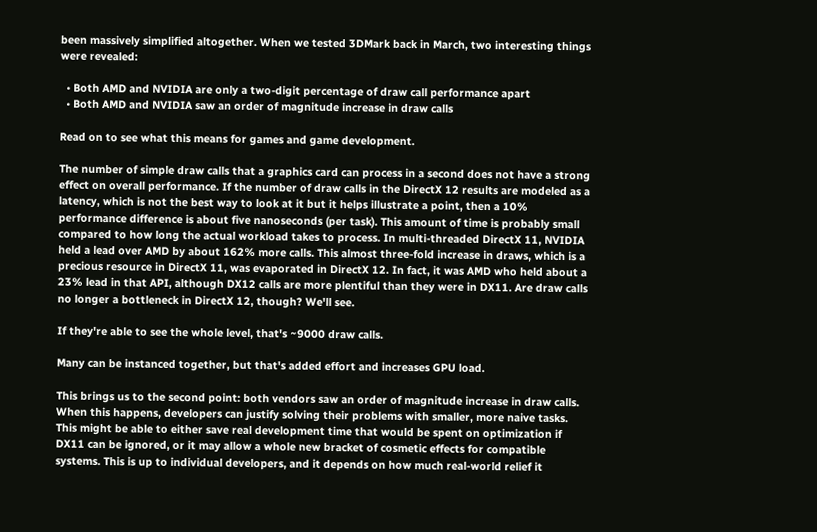been massively simplified altogether. When we tested 3DMark back in March, two interesting things were revealed:

  • Both AMD and NVIDIA are only a two-digit percentage of draw call performance apart
  • Both AMD and NVIDIA saw an order of magnitude increase in draw calls

Read on to see what this means for games and game development.

The number of simple draw calls that a graphics card can process in a second does not have a strong effect on overall performance. If the number of draw calls in the DirectX 12 results are modeled as a latency, which is not the best way to look at it but it helps illustrate a point, then a 10% performance difference is about five nanoseconds (per task). This amount of time is probably small compared to how long the actual workload takes to process. In multi-threaded DirectX 11, NVIDIA held a lead over AMD by about 162% more calls. This almost three-fold increase in draws, which is a precious resource in DirectX 11, was evaporated in DirectX 12. In fact, it was AMD who held about a 23% lead in that API, although DX12 calls are more plentiful than they were in DX11. Are draw calls no longer a bottleneck in DirectX 12, though? We'll see.

If they're able to see the whole level, that's ~9000 draw calls.

Many can be instanced together, but that's added effort and increases GPU load.

This brings us to the second point: both vendors saw an order of magnitude increase in draw calls. When this happens, developers can justify solving their problems with smaller, more naive tasks. This might be able to either save real development time that would be spent on optimization if DX11 can be ignored, or it may allow a whole new bracket of cosmetic effects for compatible systems. This is up to individual developers, and it depends on how much real-world relief it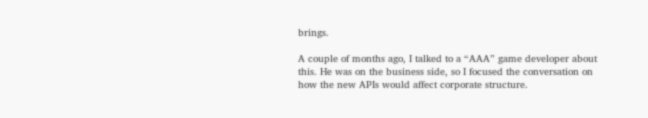brings.

A couple of months ago, I talked to a “AAA” game developer about this. He was on the business side, so I focused the conversation on how the new APIs would affect corporate structure.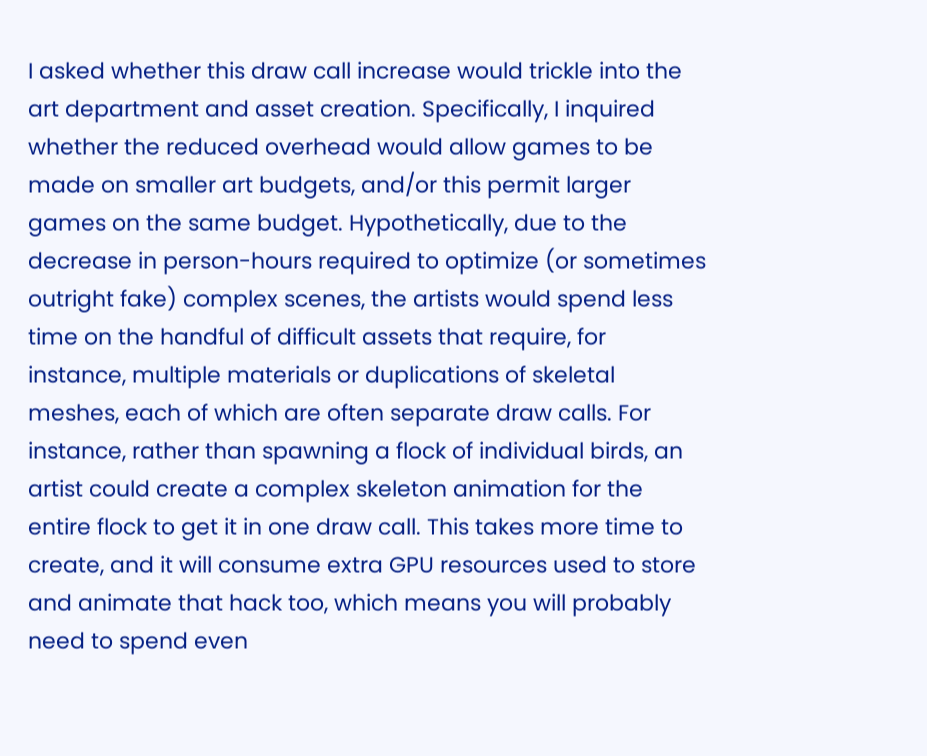I asked whether this draw call increase would trickle into the art department and asset creation. Specifically, I inquired whether the reduced overhead would allow games to be made on smaller art budgets, and/or this permit larger games on the same budget. Hypothetically, due to the decrease in person-hours required to optimize (or sometimes outright fake) complex scenes, the artists would spend less time on the handful of difficult assets that require, for instance, multiple materials or duplications of skeletal meshes, each of which are often separate draw calls. For instance, rather than spawning a flock of individual birds, an artist could create a complex skeleton animation for the entire flock to get it in one draw call. This takes more time to create, and it will consume extra GPU resources used to store and animate that hack too, which means you will probably need to spend even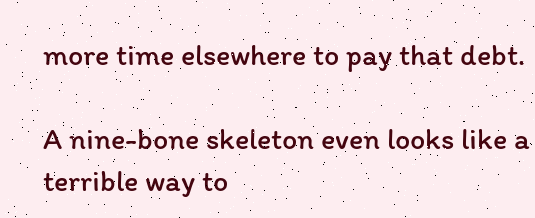more time elsewhere to pay that debt.

A nine-bone skeleton even looks like a terrible way to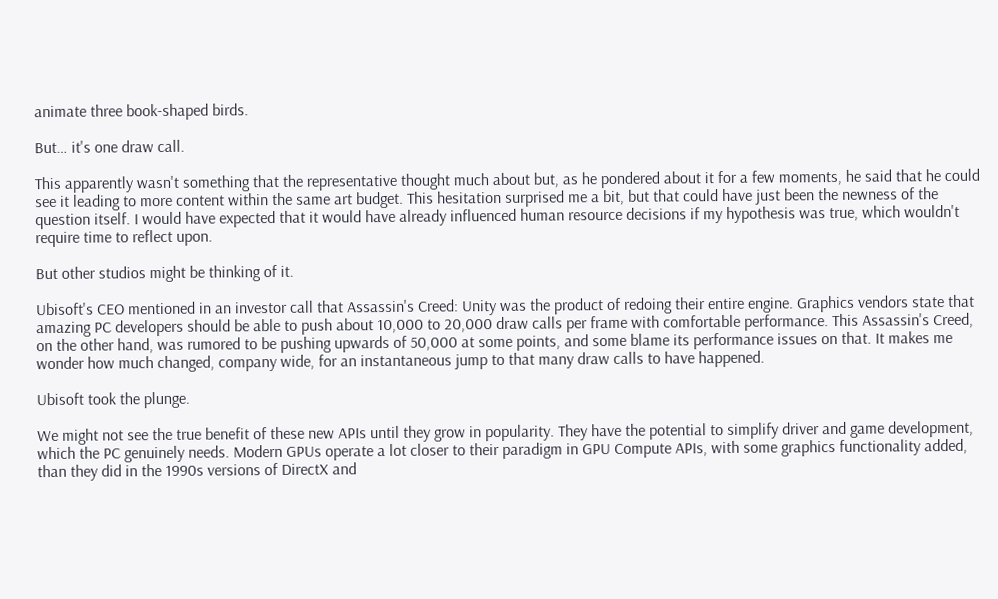animate three book-shaped birds.

But… it's one draw call.

This apparently wasn't something that the representative thought much about but, as he pondered about it for a few moments, he said that he could see it leading to more content within the same art budget. This hesitation surprised me a bit, but that could have just been the newness of the question itself. I would have expected that it would have already influenced human resource decisions if my hypothesis was true, which wouldn't require time to reflect upon.

But other studios might be thinking of it.

Ubisoft's CEO mentioned in an investor call that Assassin's Creed: Unity was the product of redoing their entire engine. Graphics vendors state that amazing PC developers should be able to push about 10,000 to 20,000 draw calls per frame with comfortable performance. This Assassin's Creed, on the other hand, was rumored to be pushing upwards of 50,000 at some points, and some blame its performance issues on that. It makes me wonder how much changed, company wide, for an instantaneous jump to that many draw calls to have happened.

Ubisoft took the plunge.

We might not see the true benefit of these new APIs until they grow in popularity. They have the potential to simplify driver and game development, which the PC genuinely needs. Modern GPUs operate a lot closer to their paradigm in GPU Compute APIs, with some graphics functionality added, than they did in the 1990s versions of DirectX and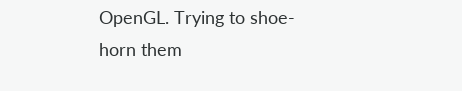OpenGL. Trying to shoe-horn them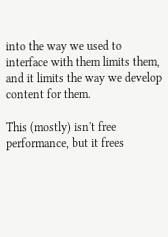into the way we used to interface with them limits them, and it limits the way we develop content for them.

This (mostly) isn't free performance, but it frees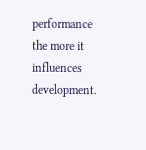performance the more it influences development.